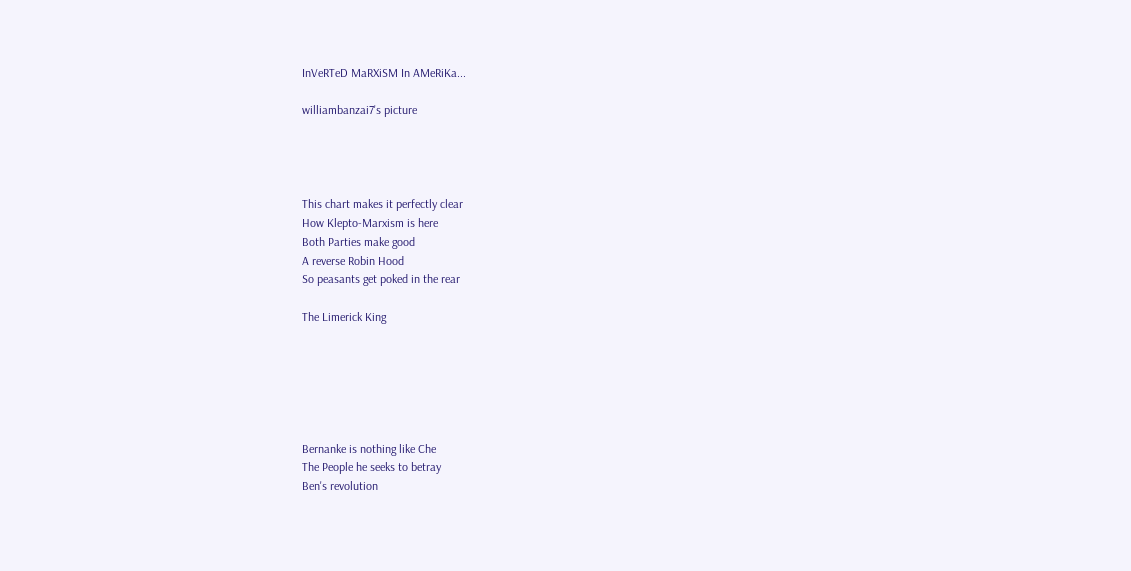InVeRTeD MaRXiSM In AMeRiKa...

williambanzai7's picture




This chart makes it perfectly clear
How Klepto-Marxism is here
Both Parties make good
A reverse Robin Hood
So peasants get poked in the rear

The Limerick King






Bernanke is nothing like Che
The People he seeks to betray
Ben's revolution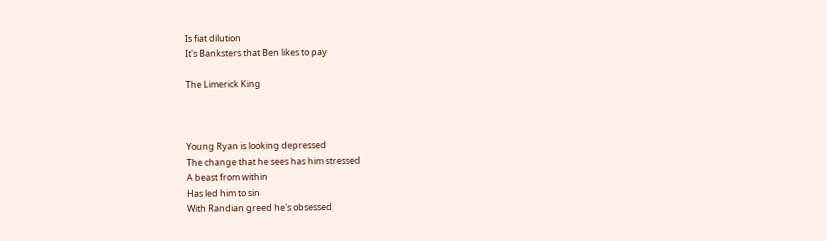Is fiat dilution
It's Banksters that Ben likes to pay

The Limerick King



Young Ryan is looking depressed
The change that he sees has him stressed
A beast from within
Has led him to sin
With Randian greed he's obsessed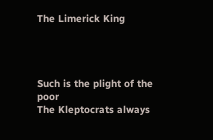The Limerick King




Such is the plight of the poor
The Kleptocrats always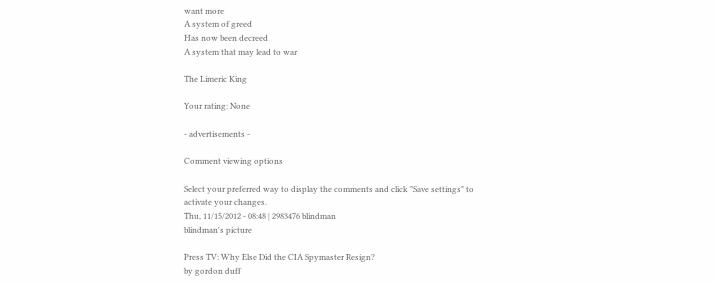want more
A system of greed
Has now been decreed
A system that may lead to war

The Limeric King

Your rating: None

- advertisements -

Comment viewing options

Select your preferred way to display the comments and click "Save settings" to activate your changes.
Thu, 11/15/2012 - 08:48 | 2983476 blindman
blindman's picture

Press TV: Why Else Did the CIA Spymaster Resign?
by gordon duff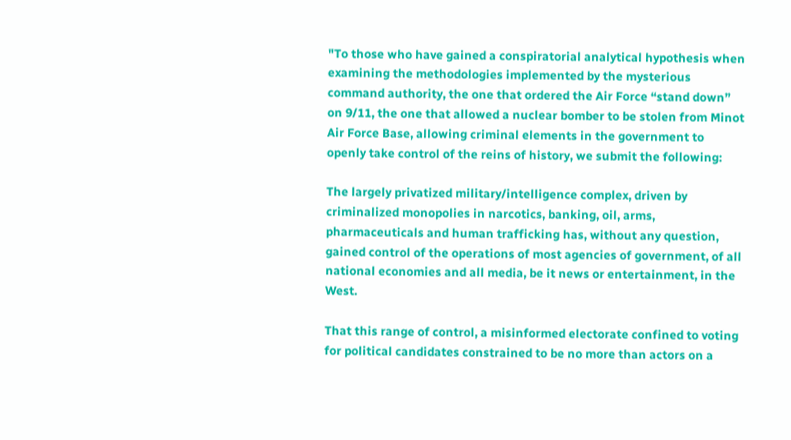"To those who have gained a conspiratorial analytical hypothesis when examining the methodologies implemented by the mysterious command authority, the one that ordered the Air Force “stand down” on 9/11, the one that allowed a nuclear bomber to be stolen from Minot Air Force Base, allowing criminal elements in the government to openly take control of the reins of history, we submit the following:

The largely privatized military/intelligence complex, driven by criminalized monopolies in narcotics, banking, oil, arms, pharmaceuticals and human trafficking has, without any question, gained control of the operations of most agencies of government, of all national economies and all media, be it news or entertainment, in the West.

That this range of control, a misinformed electorate confined to voting for political candidates constrained to be no more than actors on a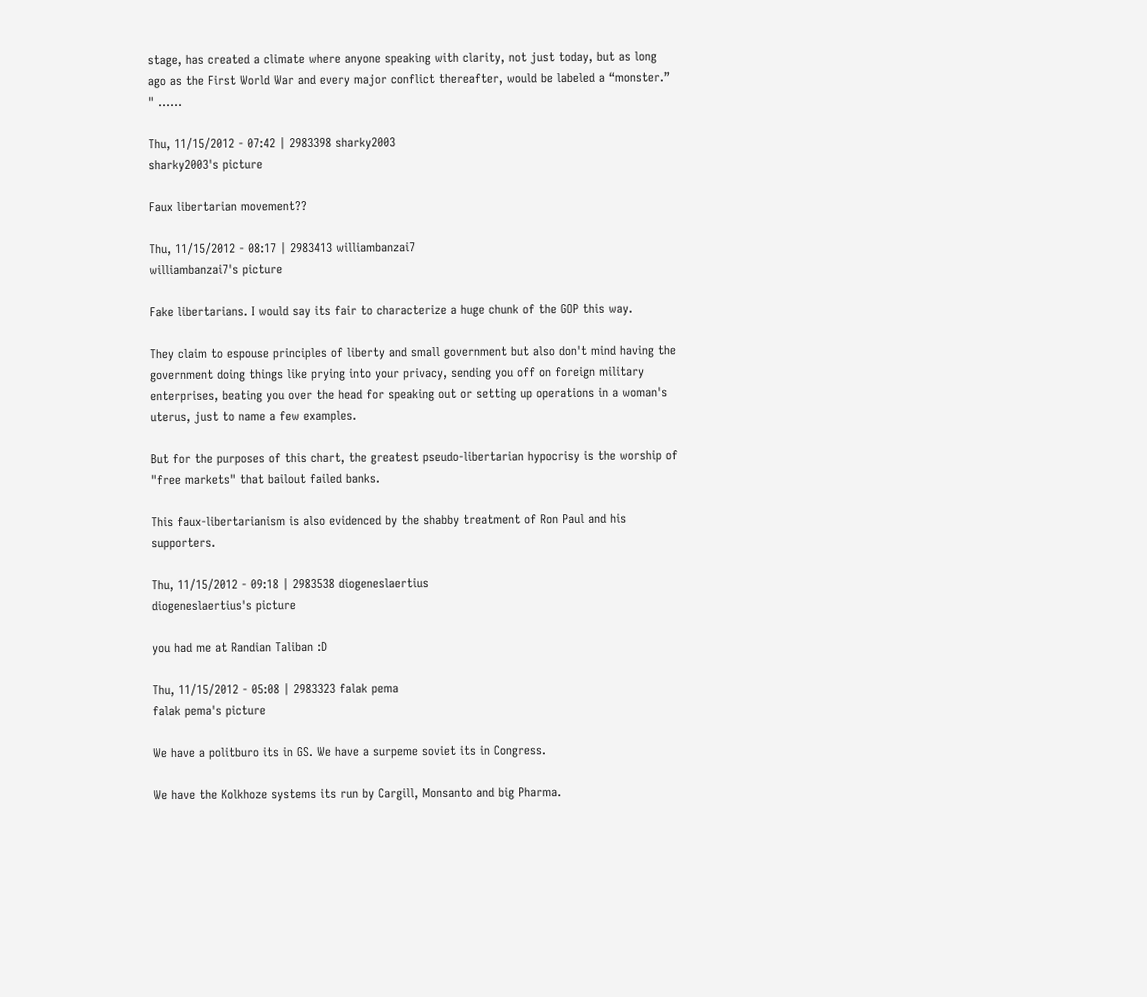stage, has created a climate where anyone speaking with clarity, not just today, but as long ago as the First World War and every major conflict thereafter, would be labeled a “monster.”
" ......

Thu, 11/15/2012 - 07:42 | 2983398 sharky2003
sharky2003's picture

Faux libertarian movement??

Thu, 11/15/2012 - 08:17 | 2983413 williambanzai7
williambanzai7's picture

Fake libertarians. I would say its fair to characterize a huge chunk of the GOP this way.

They claim to espouse principles of liberty and small government but also don't mind having the government doing things like prying into your privacy, sending you off on foreign military enterprises, beating you over the head for speaking out or setting up operations in a woman's uterus, just to name a few examples.

But for the purposes of this chart, the greatest pseudo-libertarian hypocrisy is the worship of "free markets" that bailout failed banks.

This faux-libertarianism is also evidenced by the shabby treatment of Ron Paul and his supporters.

Thu, 11/15/2012 - 09:18 | 2983538 diogeneslaertius
diogeneslaertius's picture

you had me at Randian Taliban :D

Thu, 11/15/2012 - 05:08 | 2983323 falak pema
falak pema's picture

We have a politburo its in GS. We have a surpeme soviet its in Congress.

We have the Kolkhoze systems its run by Cargill, Monsanto and big Pharma.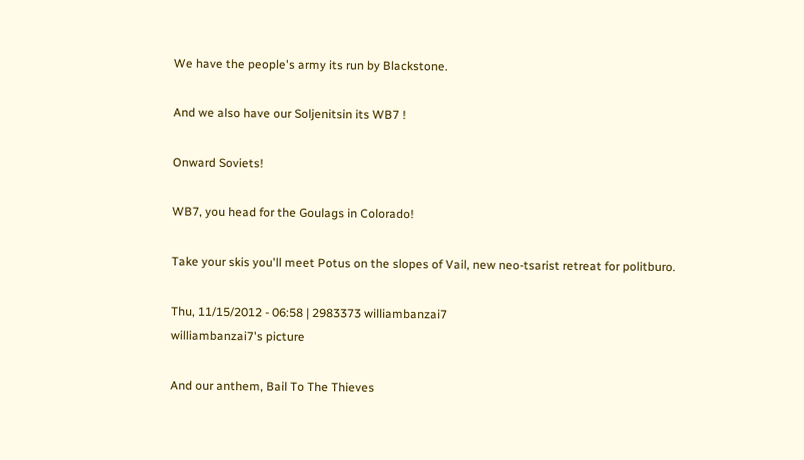We have the people's army its run by Blackstone.

And we also have our Soljenitsin its WB7 !

Onward Soviets!

WB7, you head for the Goulags in Colorado!

Take your skis you'll meet Potus on the slopes of Vail, new neo-tsarist retreat for politburo.

Thu, 11/15/2012 - 06:58 | 2983373 williambanzai7
williambanzai7's picture

And our anthem, Bail To The Thieves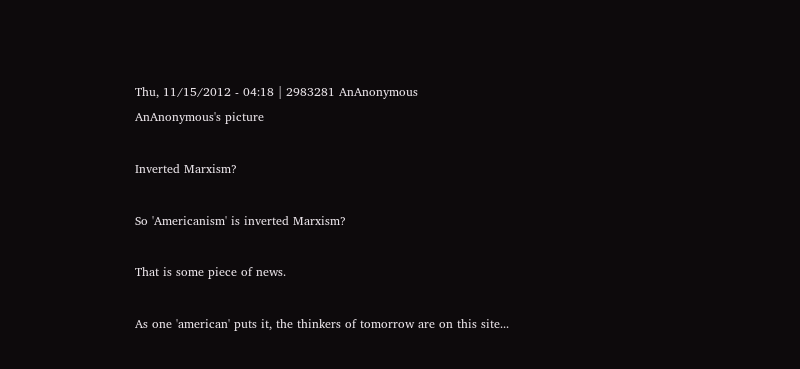Thu, 11/15/2012 - 04:18 | 2983281 AnAnonymous
AnAnonymous's picture

Inverted Marxism?

So 'Americanism' is inverted Marxism?

That is some piece of news.

As one 'american' puts it, the thinkers of tomorrow are on this site...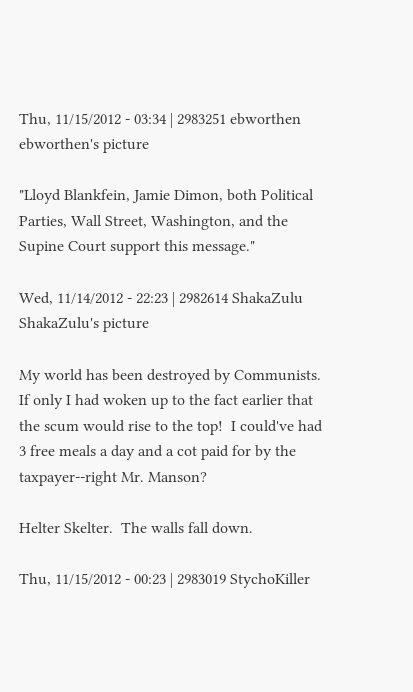Thu, 11/15/2012 - 03:34 | 2983251 ebworthen
ebworthen's picture

"Lloyd Blankfein, Jamie Dimon, both Political Parties, Wall Street, Washington, and the Supine Court support this message."

Wed, 11/14/2012 - 22:23 | 2982614 ShakaZulu
ShakaZulu's picture

My world has been destroyed by Communists.  If only I had woken up to the fact earlier that the scum would rise to the top!  I could've had 3 free meals a day and a cot paid for by the taxpayer--right Mr. Manson?

Helter Skelter.  The walls fall down.

Thu, 11/15/2012 - 00:23 | 2983019 StychoKiller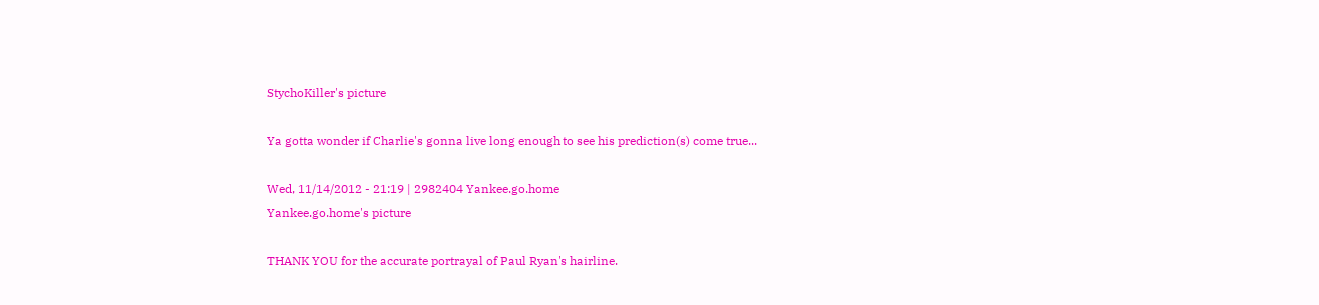StychoKiller's picture

Ya gotta wonder if Charlie's gonna live long enough to see his prediction(s) come true...

Wed, 11/14/2012 - 21:19 | 2982404 Yankee.go.home
Yankee.go.home's picture

THANK YOU for the accurate portrayal of Paul Ryan's hairline.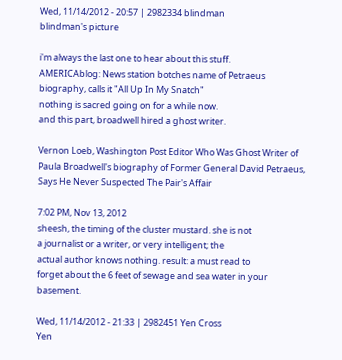Wed, 11/14/2012 - 20:57 | 2982334 blindman
blindman's picture

i'm always the last one to hear about this stuff.
AMERICAblog: News station botches name of Petraeus biography, calls it "All Up In My Snatch"
nothing is sacred going on for a while now.
and this part, broadwell hired a ghost writer.

Vernon Loeb, Washington Post Editor Who Was Ghost Writer of Paula Broadwell's biography of Former General David Petraeus, Says He Never Suspected The Pair's Affair

7:02 PM, Nov 13, 2012
sheesh, the timing of the cluster mustard. she is not
a journalist or a writer, or very intelligent; the
actual author knows nothing. result: a must read to
forget about the 6 feet of sewage and sea water in your basement.

Wed, 11/14/2012 - 21:33 | 2982451 Yen Cross
Yen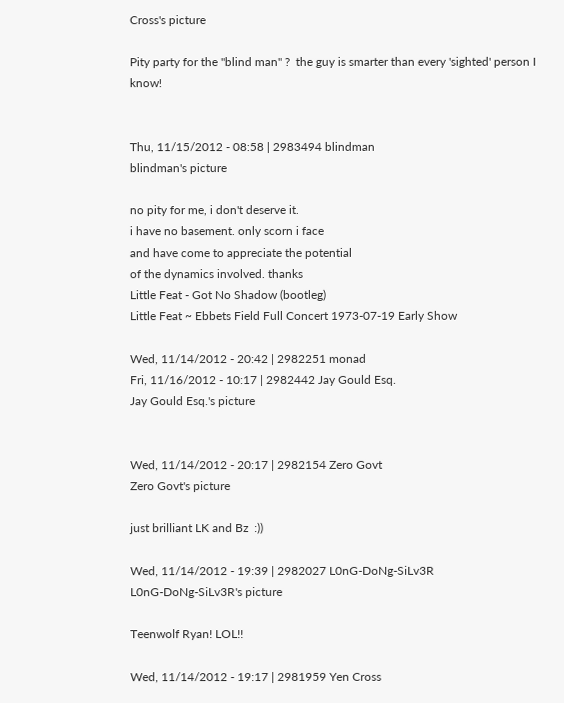Cross's picture

Pity party for the "blind man" ?  the guy is smarter than every 'sighted' person I know!


Thu, 11/15/2012 - 08:58 | 2983494 blindman
blindman's picture

no pity for me, i don't deserve it.
i have no basement. only scorn i face
and have come to appreciate the potential
of the dynamics involved. thanks
Little Feat - Got No Shadow (bootleg)
Little Feat ~ Ebbets Field Full Concert 1973-07-19 Early Show

Wed, 11/14/2012 - 20:42 | 2982251 monad
Fri, 11/16/2012 - 10:17 | 2982442 Jay Gould Esq.
Jay Gould Esq.'s picture


Wed, 11/14/2012 - 20:17 | 2982154 Zero Govt
Zero Govt's picture

just brilliant LK and Bz  :))

Wed, 11/14/2012 - 19:39 | 2982027 L0nG-DoNg-SiLv3R
L0nG-DoNg-SiLv3R's picture

Teenwolf Ryan! LOL!!

Wed, 11/14/2012 - 19:17 | 2981959 Yen Cross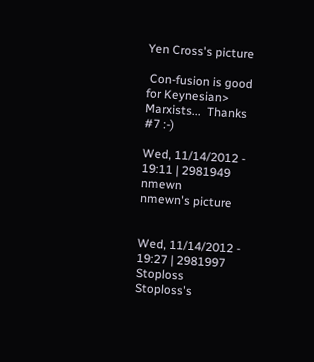Yen Cross's picture

 Con-fusion is good for Keynesian> Marxists...  Thanks #7 :-)

Wed, 11/14/2012 - 19:11 | 2981949 nmewn
nmewn's picture


Wed, 11/14/2012 - 19:27 | 2981997 Stoploss
Stoploss's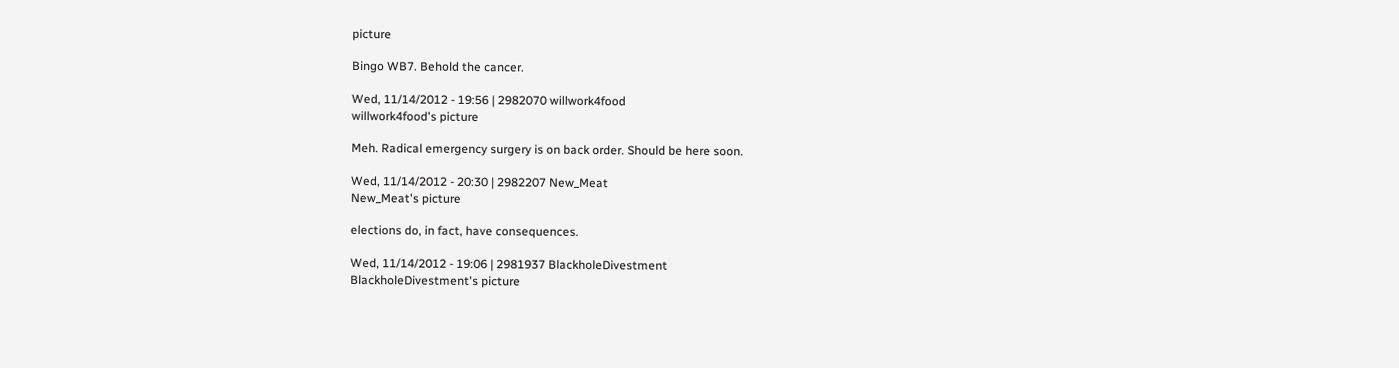picture

Bingo WB7. Behold the cancer.

Wed, 11/14/2012 - 19:56 | 2982070 willwork4food
willwork4food's picture

Meh. Radical emergency surgery is on back order. Should be here soon.

Wed, 11/14/2012 - 20:30 | 2982207 New_Meat
New_Meat's picture

elections do, in fact, have consequences.

Wed, 11/14/2012 - 19:06 | 2981937 BlackholeDivestment
BlackholeDivestment's picture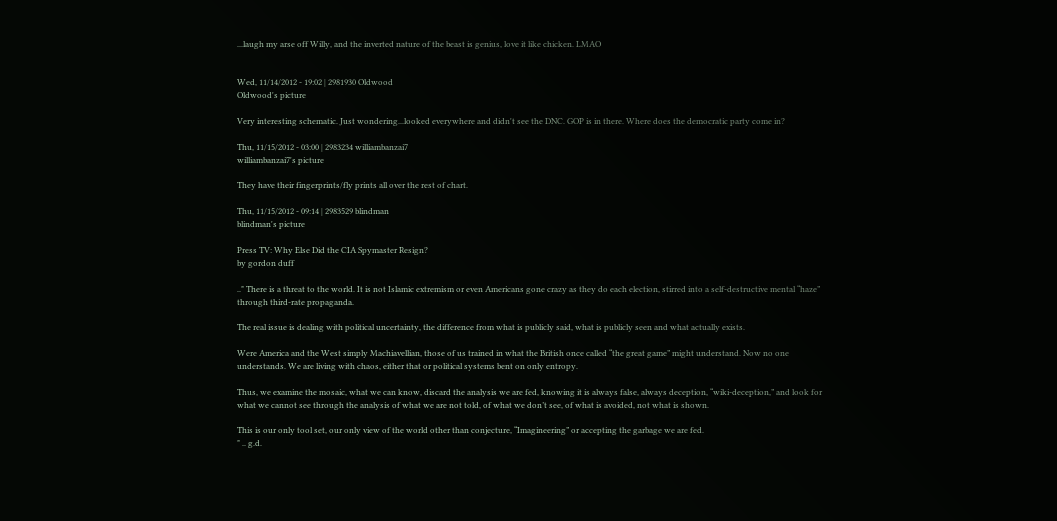...laugh my arse off Willy, and the inverted nature of the beast is genius, love it like chicken. LMAO


Wed, 11/14/2012 - 19:02 | 2981930 Oldwood
Oldwood's picture

Very interesting schematic. Just wondering...looked everywhere and didn't see the DNC. GOP is in there. Where does the democratic party come in?

Thu, 11/15/2012 - 03:00 | 2983234 williambanzai7
williambanzai7's picture

They have their fingerprints/fly prints all over the rest of chart.

Thu, 11/15/2012 - 09:14 | 2983529 blindman
blindman's picture

Press TV: Why Else Did the CIA Spymaster Resign?
by gordon duff

.." There is a threat to the world. It is not Islamic extremism or even Americans gone crazy as they do each election, stirred into a self-destructive mental “haze” through third-rate propaganda.

The real issue is dealing with political uncertainty, the difference from what is publicly said, what is publicly seen and what actually exists.

Were America and the West simply Machiavellian, those of us trained in what the British once called “the great game” might understand. Now no one understands. We are living with chaos, either that or political systems bent on only entropy.

Thus, we examine the mosaic, what we can know, discard the analysis we are fed, knowing it is always false, always deception, “wiki-deception,” and look for what we cannot see through the analysis of what we are not told, of what we don’t see, of what is avoided, not what is shown.

This is our only tool set, our only view of the world other than conjecture, “Imagineering” or accepting the garbage we are fed.
" .. g.d.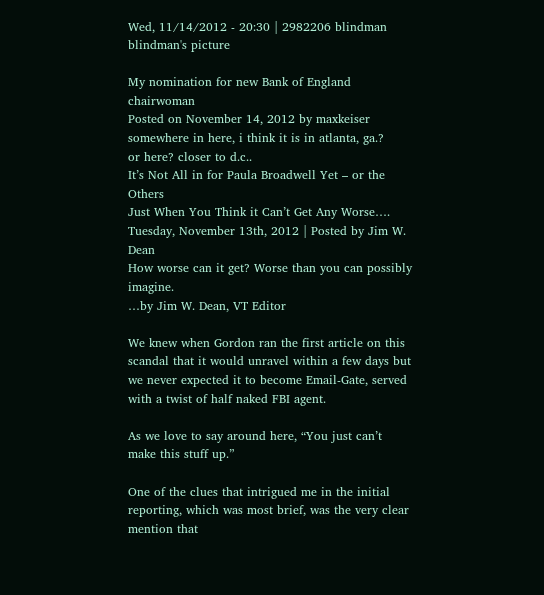Wed, 11/14/2012 - 20:30 | 2982206 blindman
blindman's picture

My nomination for new Bank of England chairwoman
Posted on November 14, 2012 by maxkeiser
somewhere in here, i think it is in atlanta, ga.?
or here? closer to d.c..
It’s Not All in for Paula Broadwell Yet – or the Others
Just When You Think it Can’t Get Any Worse….
Tuesday, November 13th, 2012 | Posted by Jim W. Dean
How worse can it get? Worse than you can possibly imagine.
…by Jim W. Dean, VT Editor

We knew when Gordon ran the first article on this scandal that it would unravel within a few days but we never expected it to become Email-Gate, served with a twist of half naked FBI agent.

As we love to say around here, “You just can’t make this stuff up.”

One of the clues that intrigued me in the initial reporting, which was most brief, was the very clear mention that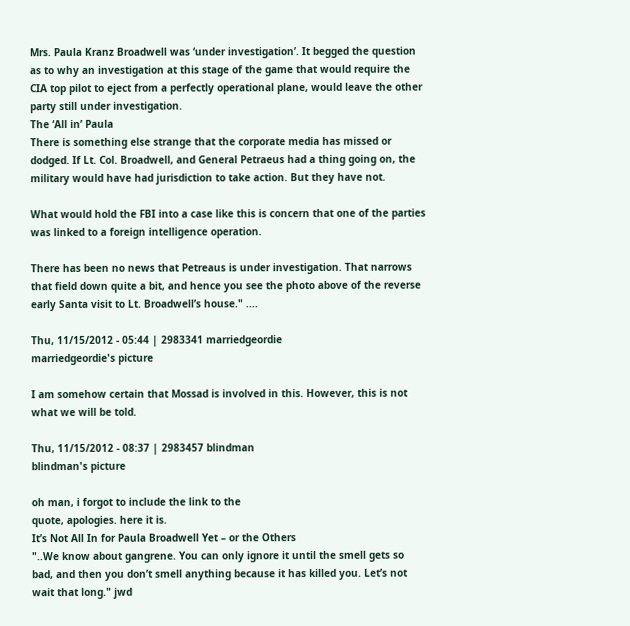Mrs. Paula Kranz Broadwell was ‘under investigation’. It begged the question as to why an investigation at this stage of the game that would require the CIA top pilot to eject from a perfectly operational plane, would leave the other party still under investigation.
The ‘All in’ Paula
There is something else strange that the corporate media has missed or dodged. If Lt. Col. Broadwell, and General Petraeus had a thing going on, the military would have had jurisdiction to take action. But they have not.

What would hold the FBI into a case like this is concern that one of the parties was linked to a foreign intelligence operation.

There has been no news that Petreaus is under investigation. That narrows that field down quite a bit, and hence you see the photo above of the reverse early Santa visit to Lt. Broadwell’s house." ....

Thu, 11/15/2012 - 05:44 | 2983341 marriedgeordie
marriedgeordie's picture

I am somehow certain that Mossad is involved in this. However, this is not what we will be told.

Thu, 11/15/2012 - 08:37 | 2983457 blindman
blindman's picture

oh man, i forgot to include the link to the
quote, apologies. here it is.
It’s Not All In for Paula Broadwell Yet – or the Others
"..We know about gangrene. You can only ignore it until the smell gets so bad, and then you don’t smell anything because it has killed you. Let’s not wait that long." jwd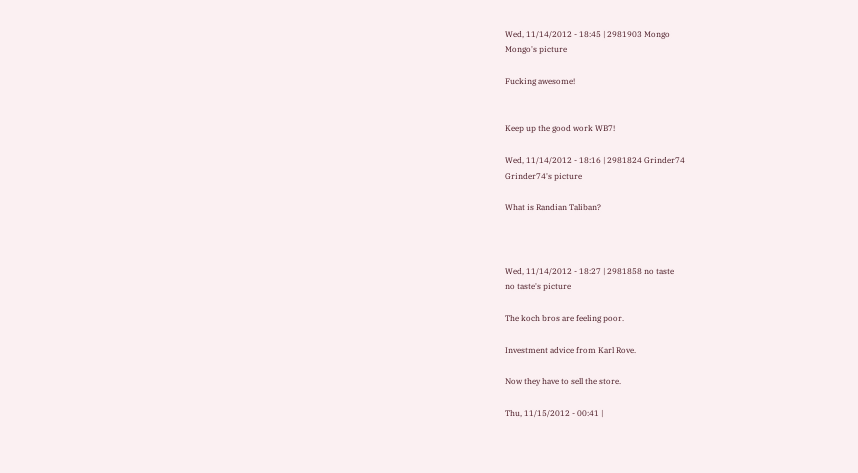Wed, 11/14/2012 - 18:45 | 2981903 Mongo
Mongo's picture

Fucking awesome!


Keep up the good work WB7!

Wed, 11/14/2012 - 18:16 | 2981824 Grinder74
Grinder74's picture

What is Randian Taliban?



Wed, 11/14/2012 - 18:27 | 2981858 no taste
no taste's picture

The koch bros are feeling poor.

Investment advice from Karl Rove.

Now they have to sell the store.

Thu, 11/15/2012 - 00:41 |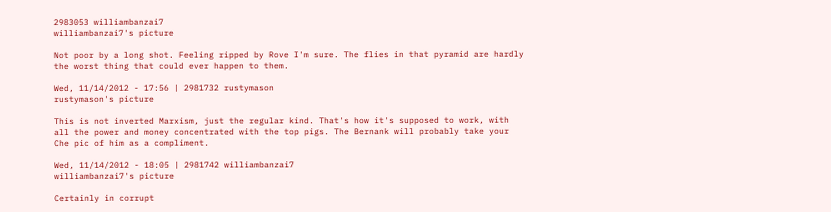2983053 williambanzai7
williambanzai7's picture

Not poor by a long shot. Feeling ripped by Rove I'm sure. The flies in that pyramid are hardly the worst thing that could ever happen to them.

Wed, 11/14/2012 - 17:56 | 2981732 rustymason
rustymason's picture

This is not inverted Marxism, just the regular kind. That's how it's supposed to work, with all the power and money concentrated with the top pigs. The Bernank will probably take your Che pic of him as a compliment.

Wed, 11/14/2012 - 18:05 | 2981742 williambanzai7
williambanzai7's picture

Certainly in corrupt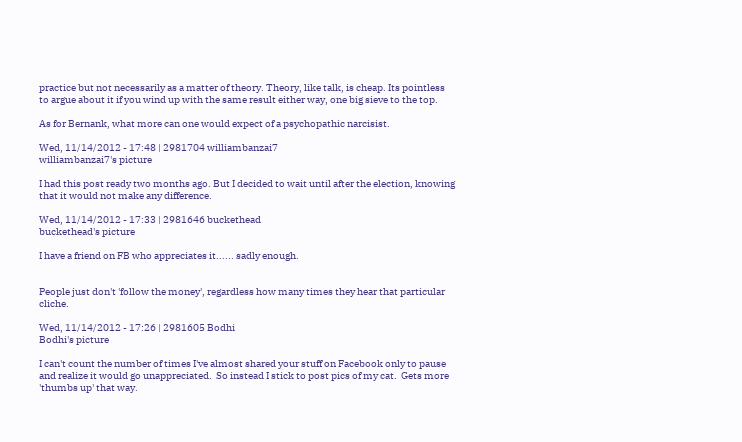practice but not necessarily as a matter of theory. Theory, like talk, is cheap. Its pointless to argue about it if you wind up with the same result either way, one big sieve to the top.

As for Bernank, what more can one would expect of a psychopathic narcisist.

Wed, 11/14/2012 - 17:48 | 2981704 williambanzai7
williambanzai7's picture

I had this post ready two months ago. But I decided to wait until after the election, knowing that it would not make any difference.

Wed, 11/14/2012 - 17:33 | 2981646 buckethead
buckethead's picture

I have a friend on FB who appreciates it...... sadly enough.


People just don't 'follow the money', regardless how many times they hear that particular cliche.

Wed, 11/14/2012 - 17:26 | 2981605 Bodhi
Bodhi's picture

I can't count the number of times I've almost shared your stuff on Facebook only to pause and realize it would go unappreciated.  So instead I stick to post pics of my cat.  Gets more 'thumbs up' that way.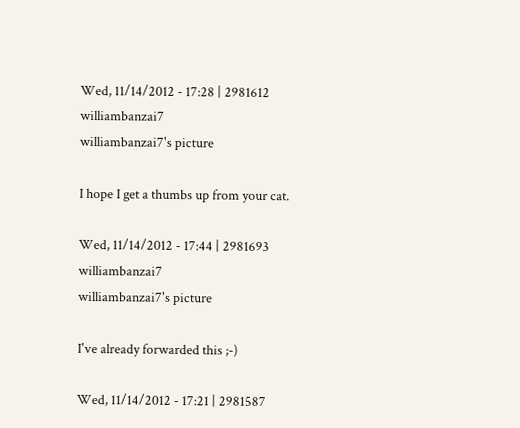Wed, 11/14/2012 - 17:28 | 2981612 williambanzai7
williambanzai7's picture

I hope I get a thumbs up from your cat.

Wed, 11/14/2012 - 17:44 | 2981693 williambanzai7
williambanzai7's picture

I've already forwarded this ;-)

Wed, 11/14/2012 - 17:21 | 2981587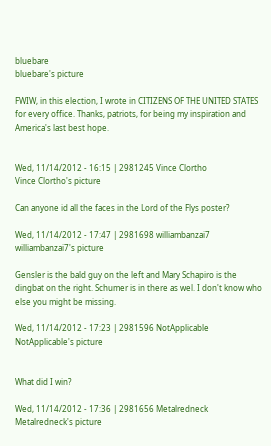bluebare
bluebare's picture

FWIW, in this election, I wrote in CITIZENS OF THE UNITED STATES for every office. Thanks, patriots, for being my inspiration and America's last best hope.


Wed, 11/14/2012 - 16:15 | 2981245 Vince Clortho
Vince Clortho's picture

Can anyone id all the faces in the Lord of the Flys poster?

Wed, 11/14/2012 - 17:47 | 2981698 williambanzai7
williambanzai7's picture

Gensler is the bald guy on the left and Mary Schapiro is the dingbat on the right. Schumer is in there as wel. I don't know who else you might be missing.

Wed, 11/14/2012 - 17:23 | 2981596 NotApplicable
NotApplicable's picture


What did I win?

Wed, 11/14/2012 - 17:36 | 2981656 Metalredneck
Metalredneck's picture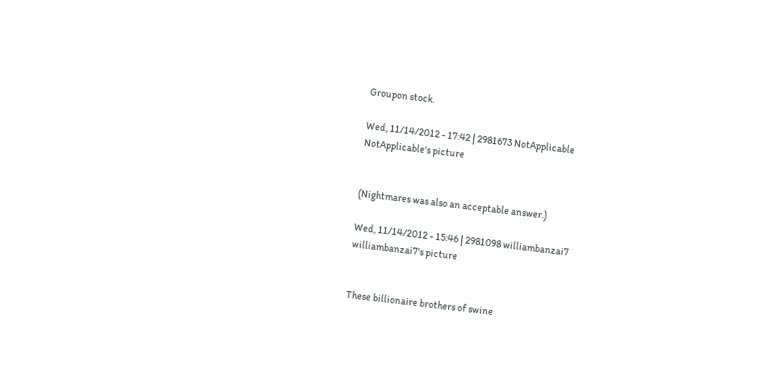Groupon stock.

Wed, 11/14/2012 - 17:42 | 2981673 NotApplicable
NotApplicable's picture


(Nightmares was also an acceptable answer.)

Wed, 11/14/2012 - 15:46 | 2981098 williambanzai7
williambanzai7's picture


These billionaire brothers of swine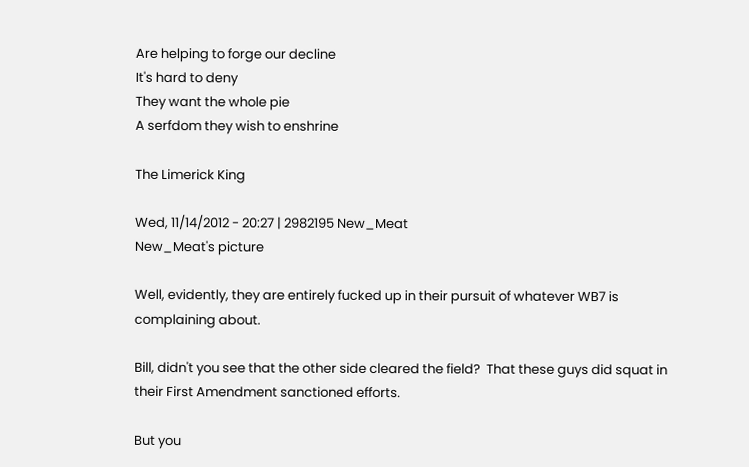Are helping to forge our decline
It's hard to deny
They want the whole pie
A serfdom they wish to enshrine

The Limerick King

Wed, 11/14/2012 - 20:27 | 2982195 New_Meat
New_Meat's picture

Well, evidently, they are entirely fucked up in their pursuit of whatever WB7 is complaining about.

Bill, didn't you see that the other side cleared the field?  That these guys did squat in their First Amendment sanctioned efforts.

But you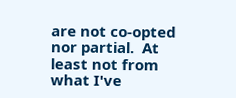are not co-opted nor partial.  At least not from what I've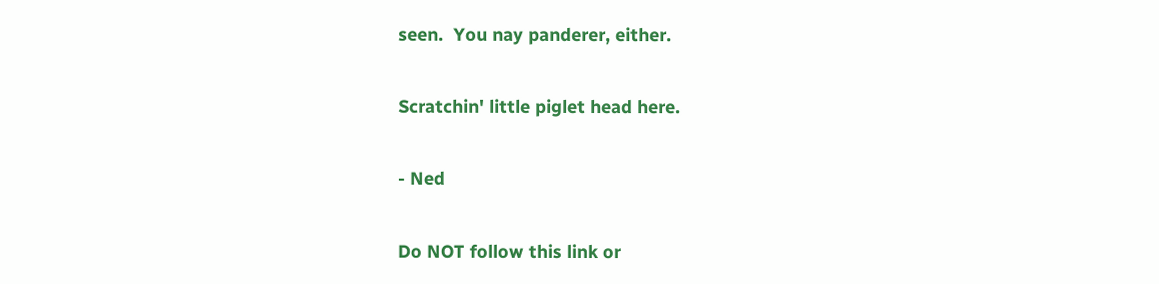seen.  You nay panderer, either.

Scratchin' little piglet head here.

- Ned

Do NOT follow this link or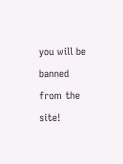you will be banned from the site!